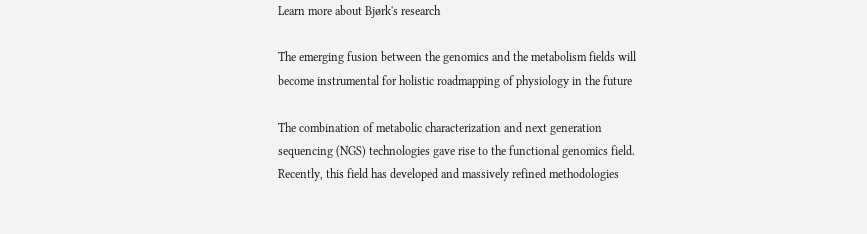Learn more about Bjørk's research

The emerging fusion between the genomics and the metabolism fields will become instrumental for holistic roadmapping of physiology in the future

The combination of metabolic characterization and next generation sequencing (NGS) technologies gave rise to the functional genomics field. Recently, this field has developed and massively refined methodologies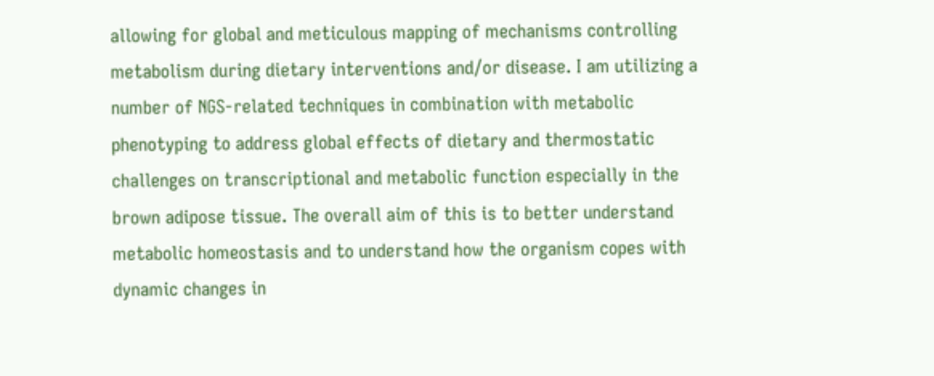allowing for global and meticulous mapping of mechanisms controlling metabolism during dietary interventions and/or disease. I am utilizing a number of NGS-related techniques in combination with metabolic phenotyping to address global effects of dietary and thermostatic challenges on transcriptional and metabolic function especially in the brown adipose tissue. The overall aim of this is to better understand metabolic homeostasis and to understand how the organism copes with dynamic changes in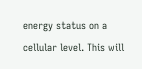energy status on a cellular level. This will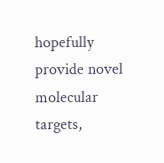hopefully provide novel molecular targets,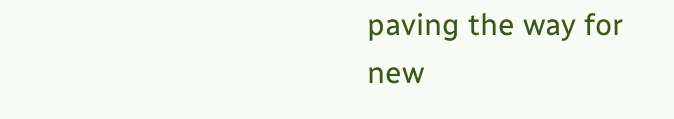paving the way for new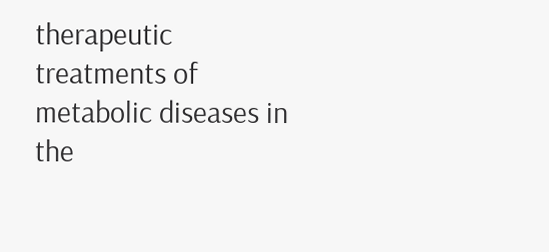therapeutic treatments of metabolic diseases in the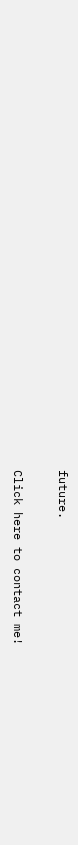future.

Click here to contact me!